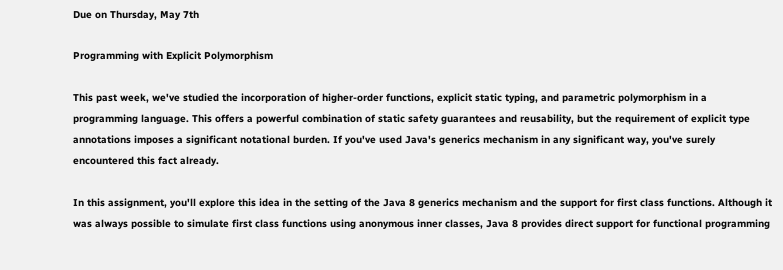Due on Thursday, May 7th

Programming with Explicit Polymorphism

This past week, we've studied the incorporation of higher-order functions, explicit static typing, and parametric polymorphism in a programming language. This offers a powerful combination of static safety guarantees and reusability, but the requirement of explicit type annotations imposes a significant notational burden. If you've used Java's generics mechanism in any significant way, you've surely encountered this fact already.

In this assignment, you'll explore this idea in the setting of the Java 8 generics mechanism and the support for first class functions. Although it was always possible to simulate first class functions using anonymous inner classes, Java 8 provides direct support for functional programming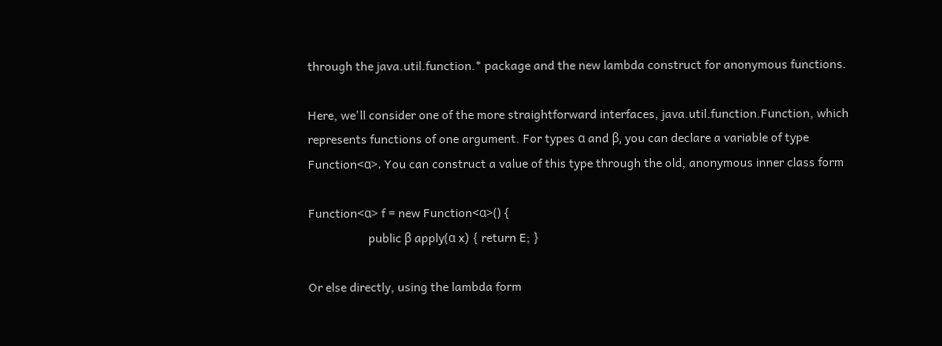through the java.util.function.* package and the new lambda construct for anonymous functions.

Here, we'll consider one of the more straightforward interfaces, java.util.function.Function, which represents functions of one argument. For types α and β, you can declare a variable of type Function<α>. You can construct a value of this type through the old, anonymous inner class form

Function<α> f = new Function<α>() {
                    public β apply(α x) { return E; }

Or else directly, using the lambda form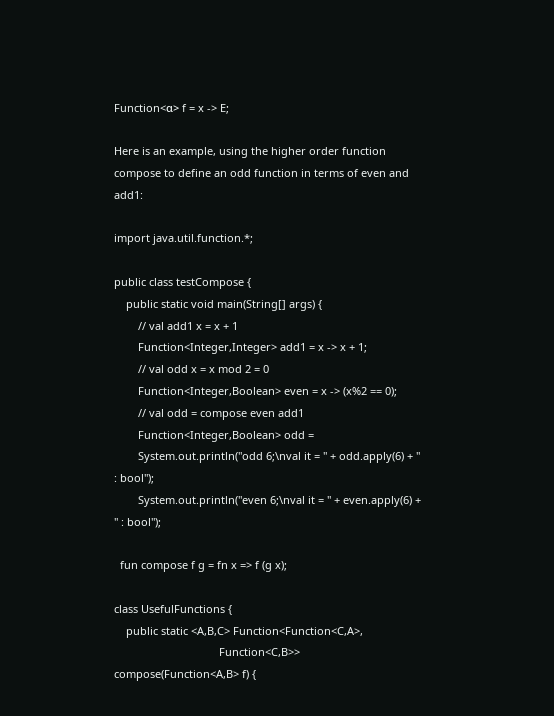Function<α> f = x -> E;

Here is an example, using the higher order function compose to define an odd function in terms of even and add1:

import java.util.function.*;

public class testCompose {
    public static void main(String[] args) {
        // val add1 x = x + 1
        Function<Integer,Integer> add1 = x -> x + 1;
        // val odd x = x mod 2 = 0
        Function<Integer,Boolean> even = x -> (x%2 == 0);
        // val odd = compose even add1
        Function<Integer,Boolean> odd =
        System.out.println("odd 6;\nval it = " + odd.apply(6) + " : bool");
        System.out.println("even 6;\nval it = " + even.apply(6) + " : bool");

  fun compose f g = fn x => f (g x);

class UsefulFunctions {
    public static <A,B,C> Function<Function<C,A>,
                                   Function<C,B>> compose(Function<A,B> f) {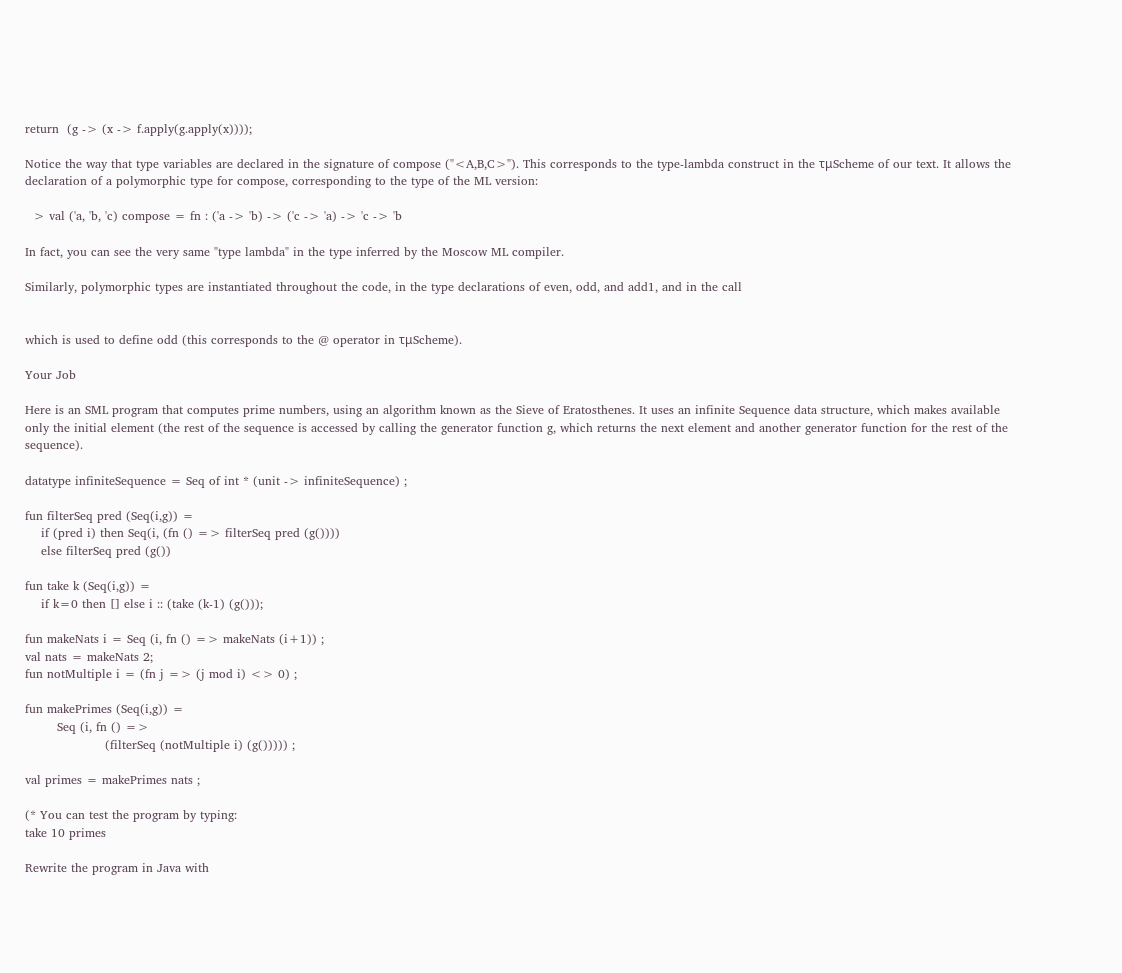return  (g -> (x -> f.apply(g.apply(x))));

Notice the way that type variables are declared in the signature of compose ("<A,B,C>"). This corresponds to the type-lambda construct in the τμScheme of our text. It allows the declaration of a polymorphic type for compose, corresponding to the type of the ML version:

  > val ('a, 'b, 'c) compose = fn : ('a -> 'b) -> ('c -> 'a) -> 'c -> 'b

In fact, you can see the very same "type lambda" in the type inferred by the Moscow ML compiler.

Similarly, polymorphic types are instantiated throughout the code, in the type declarations of even, odd, and add1, and in the call


which is used to define odd (this corresponds to the @ operator in τμScheme).

Your Job

Here is an SML program that computes prime numbers, using an algorithm known as the Sieve of Eratosthenes. It uses an infinite Sequence data structure, which makes available only the initial element (the rest of the sequence is accessed by calling the generator function g, which returns the next element and another generator function for the rest of the sequence).

datatype infiniteSequence = Seq of int * (unit -> infiniteSequence) ;

fun filterSeq pred (Seq(i,g)) =
    if (pred i) then Seq(i, (fn () => filterSeq pred (g())))
    else filterSeq pred (g())

fun take k (Seq(i,g)) =
    if k=0 then [] else i :: (take (k-1) (g()));

fun makeNats i = Seq (i, fn () => makeNats (i+1)) ;
val nats = makeNats 2;
fun notMultiple i = (fn j => (j mod i) <> 0) ;

fun makePrimes (Seq(i,g)) =
        Seq (i, fn () =>
                    (filterSeq (notMultiple i) (g())))) ;

val primes = makePrimes nats ;

(* You can test the program by typing:
take 10 primes

Rewrite the program in Java with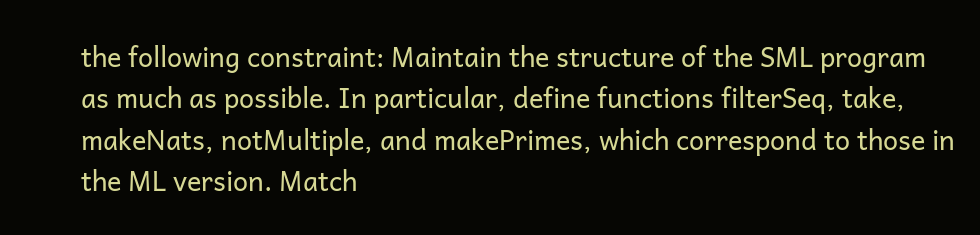the following constraint: Maintain the structure of the SML program as much as possible. In particular, define functions filterSeq, take, makeNats, notMultiple, and makePrimes, which correspond to those in the ML version. Match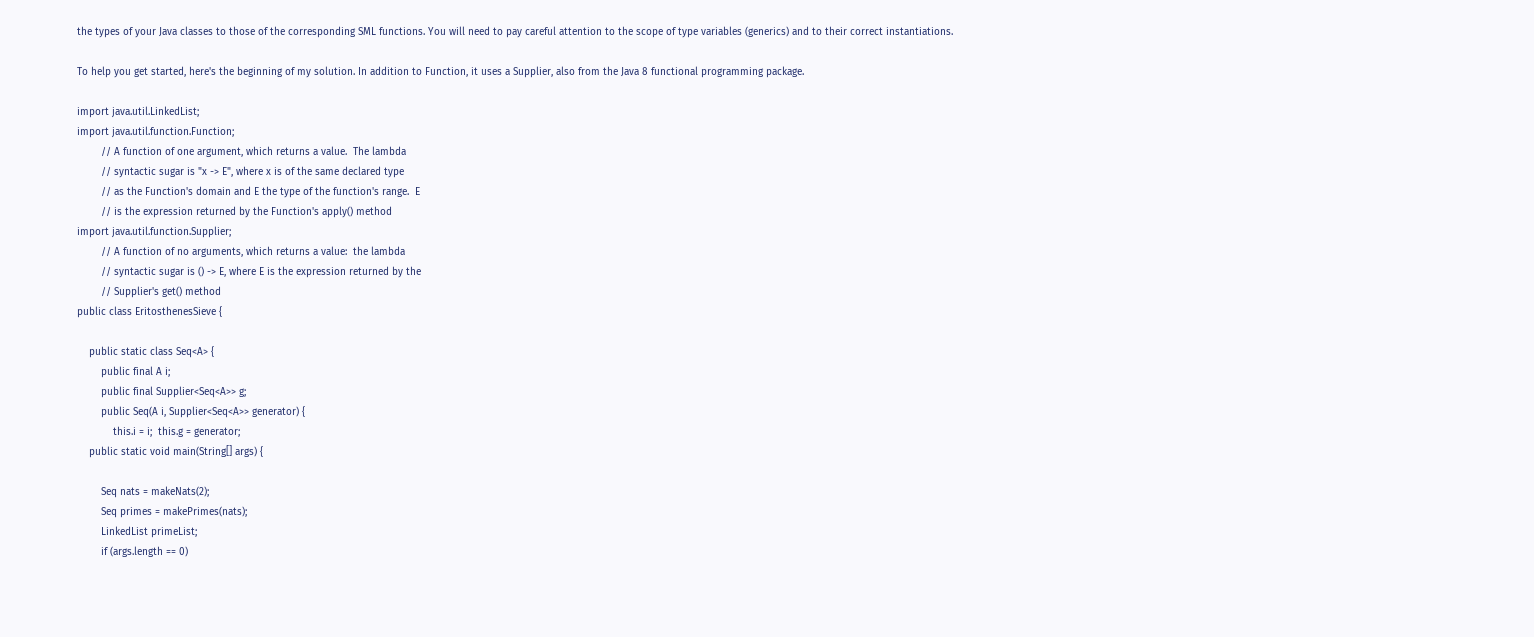the types of your Java classes to those of the corresponding SML functions. You will need to pay careful attention to the scope of type variables (generics) and to their correct instantiations.

To help you get started, here's the beginning of my solution. In addition to Function, it uses a Supplier, also from the Java 8 functional programming package.

import java.util.LinkedList;
import java.util.function.Function;
        // A function of one argument, which returns a value.  The lambda
        // syntactic sugar is "x -> E", where x is of the same declared type
        // as the Function's domain and E the type of the function's range.  E
        // is the expression returned by the Function's apply() method
import java.util.function.Supplier;
        // A function of no arguments, which returns a value:  the lambda
        // syntactic sugar is () -> E, where E is the expression returned by the
        // Supplier's get() method
public class EritosthenesSieve {

    public static class Seq<A> {
        public final A i;
        public final Supplier<Seq<A>> g;
        public Seq(A i, Supplier<Seq<A>> generator) {
            this.i = i;  this.g = generator;
    public static void main(String[] args) {

        Seq nats = makeNats(2);
        Seq primes = makePrimes(nats);
        LinkedList primeList;
        if (args.length == 0)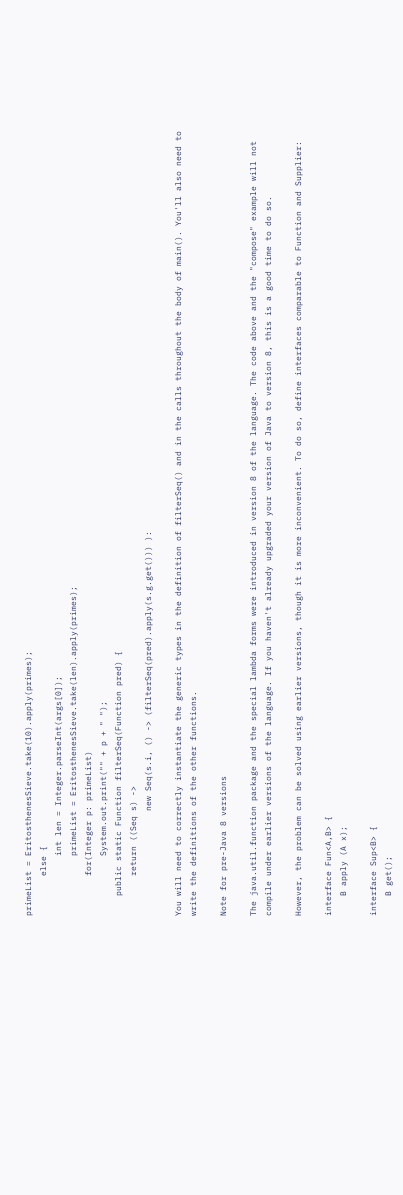primeList = EritosthenesSieve.take(10).apply(primes);
        else {
            int len = Integer.parseInt(args[0]);
            primeList = EritosthenesSieve.take(len).apply(primes);
        for(Integer p: primeList)
            System.out.print("" + p + " ");
    public static Function filterSeq(Function pred) {
        return ((Seq s) ->
                     new Seq(s.i, () -> (filterSeq(pred).apply(s.g.get())) ):

You will need to correctly instantiate the generic types in the definition of filterSeq() and in the calls throughout the body of main(). You'll also need to write the definitions of the other functions.

Note for pre-Java 8 versions

The java.util.function package and the special lambda forms were introduced in version 8 of the language. The code above and the "compose" example will not compile under earlier versions of the language. If you haven't already upgraded your version of Java to version 8, this is a good time to do so.

However, the problem can be solved using earlier versions, though it is more inconvenient. To do so, define interfaces comparable to Function and Supplier:

interface Fun<A,B> {
    B apply (A x);

interface Sup<B> {
    B get();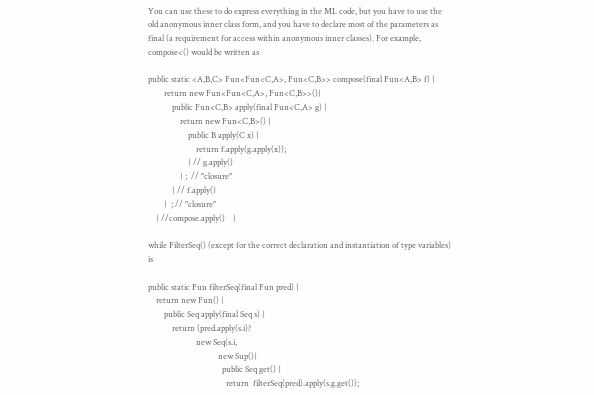You can use these to do express everything in the ML code, but you have to use the old anonymous inner class form, and you have to declare most of the parameters as final (a requirement for access within anonymous inner classes). For example, compose<() would be written as

public static <A,B,C> Fun<Fun<C,A>, Fun<C,B>> compose(final Fun<A,B> f) {
        return new Fun<Fun<C,A>, Fun<C,B>>(){
            public Fun<C,B> apply(final Fun<C,A> g) {
                return new Fun<C,B>() {
                    public B apply(C x) {
                        return f.apply(g.apply(x));
                    } // g.apply()
                } ;  // "closure"
            } // f.apply()
        }  ; // "closure"
    } //compose.apply()    }

while FilterSeq() (except for the correct declaration and instantiation of type variables) is

public static Fun filterSeq(final Fun pred) {
    return new Fun() {
        public Seq apply(final Seq s) {
            return (pred.apply(s.i)?
                        new Seq(s.i,
                                   new Sup(){
                                     public Seq get() {
                                       return  filterSeq(pred).apply(s.g.get());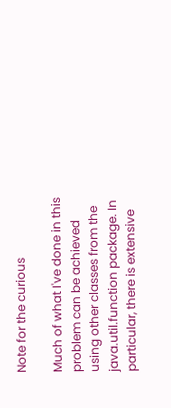Note for the curious

Much of what I've done in this problem can be achieved using other classes from the java.util.function package. In particular, there is extensive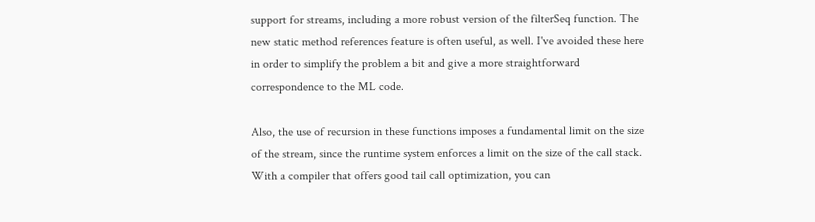support for streams, including a more robust version of the filterSeq function. The new static method references feature is often useful, as well. I've avoided these here in order to simplify the problem a bit and give a more straightforward correspondence to the ML code.

Also, the use of recursion in these functions imposes a fundamental limit on the size of the stream, since the runtime system enforces a limit on the size of the call stack. With a compiler that offers good tail call optimization, you can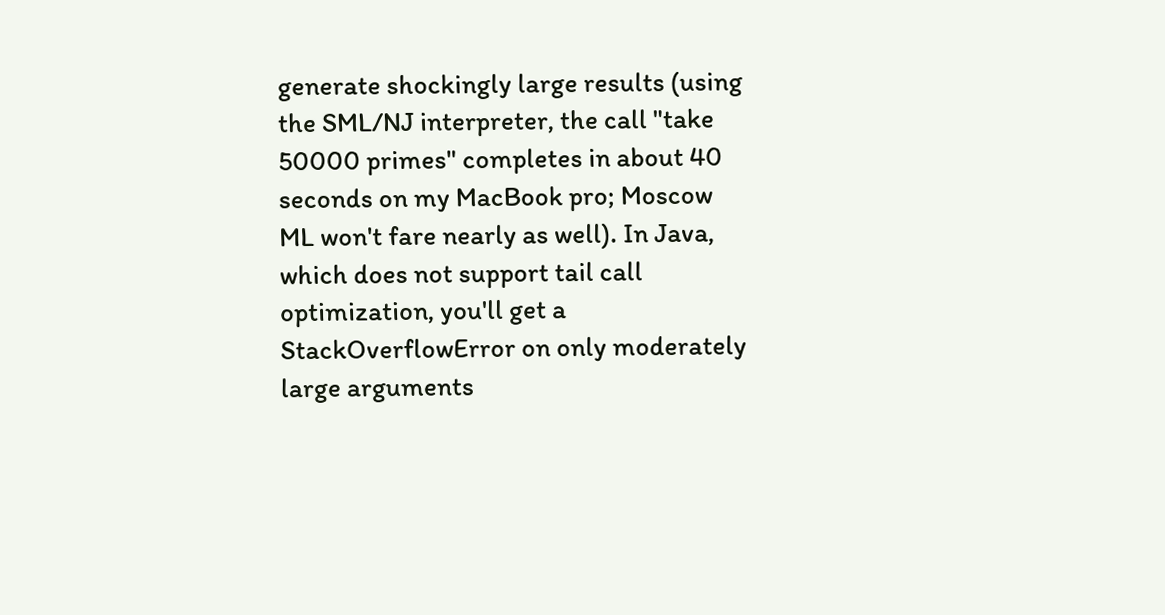generate shockingly large results (using the SML/NJ interpreter, the call "take 50000 primes" completes in about 40 seconds on my MacBook pro; Moscow ML won't fare nearly as well). In Java, which does not support tail call optimization, you'll get a StackOverflowError on only moderately large arguments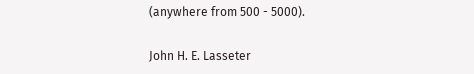(anywhere from 500 - 5000).

John H. E. Lasseter